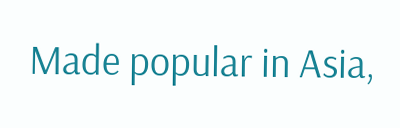Made popular in Asia,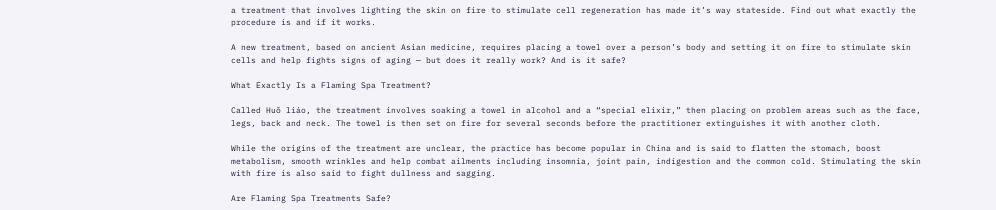a treatment that involves lighting the skin on fire to stimulate cell regeneration has made it’s way stateside. Find out what exactly the procedure is and if it works.

A new treatment, based on ancient Asian medicine, requires placing a towel over a person’s body and setting it on fire to stimulate skin cells and help fights signs of aging — but does it really work? And is it safe?

What Exactly Is a Flaming Spa Treatment?

Called Huǒ liáo, the treatment involves soaking a towel in alcohol and a “special elixir,” then placing on problem areas such as the face, legs, back and neck. The towel is then set on fire for several seconds before the practitioner extinguishes it with another cloth.

While the origins of the treatment are unclear, the practice has become popular in China and is said to flatten the stomach, boost metabolism, smooth wrinkles and help combat ailments including insomnia, joint pain, indigestion and the common cold. Stimulating the skin with fire is also said to fight dullness and sagging.

Are Flaming Spa Treatments Safe?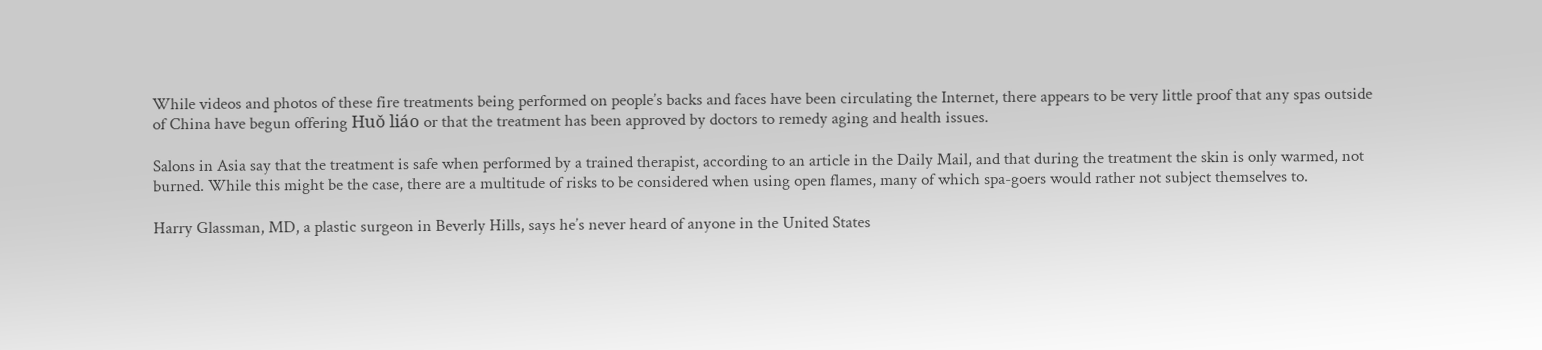While videos and photos of these fire treatments being performed on people’s backs and faces have been circulating the Internet, there appears to be very little proof that any spas outside of China have begun offering Huǒ liáo or that the treatment has been approved by doctors to remedy aging and health issues.

Salons in Asia say that the treatment is safe when performed by a trained therapist, according to an article in the Daily Mail, and that during the treatment the skin is only warmed, not burned. While this might be the case, there are a multitude of risks to be considered when using open flames, many of which spa-goers would rather not subject themselves to.

Harry Glassman, MD, a plastic surgeon in Beverly Hills, says he’s never heard of anyone in the United States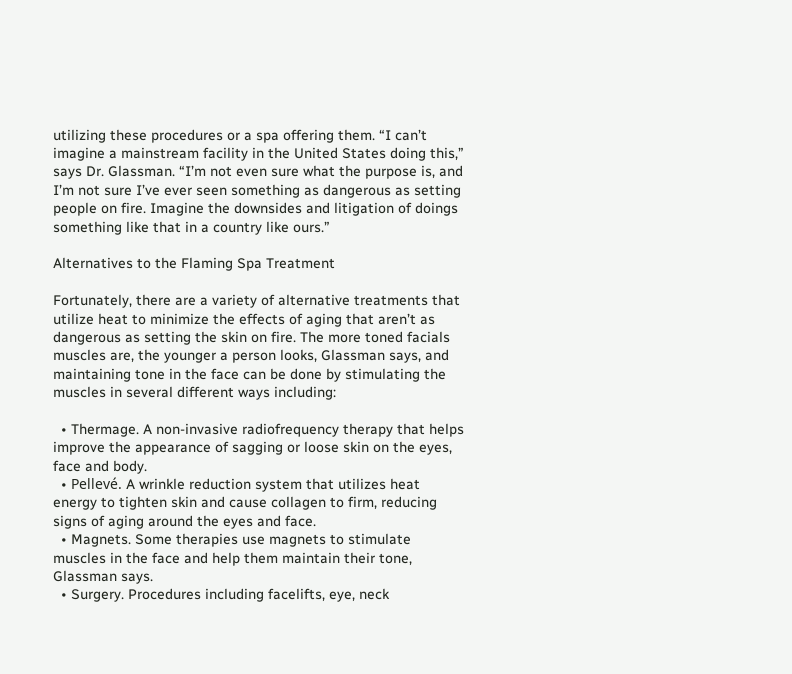utilizing these procedures or a spa offering them. “I can’t imagine a mainstream facility in the United States doing this,” says Dr. Glassman. “I’m not even sure what the purpose is, and I’m not sure I’ve ever seen something as dangerous as setting people on fire. Imagine the downsides and litigation of doings something like that in a country like ours.”

Alternatives to the Flaming Spa Treatment

Fortunately, there are a variety of alternative treatments that utilize heat to minimize the effects of aging that aren’t as dangerous as setting the skin on fire. The more toned facials muscles are, the younger a person looks, Glassman says, and maintaining tone in the face can be done by stimulating the muscles in several different ways including:

  • Thermage. A non-invasive radiofrequency therapy that helps improve the appearance of sagging or loose skin on the eyes, face and body.
  • Pellevé. A wrinkle reduction system that utilizes heat energy to tighten skin and cause collagen to firm, reducing signs of aging around the eyes and face.
  • Magnets. Some therapies use magnets to stimulate muscles in the face and help them maintain their tone, Glassman says.
  • Surgery. Procedures including facelifts, eye, neck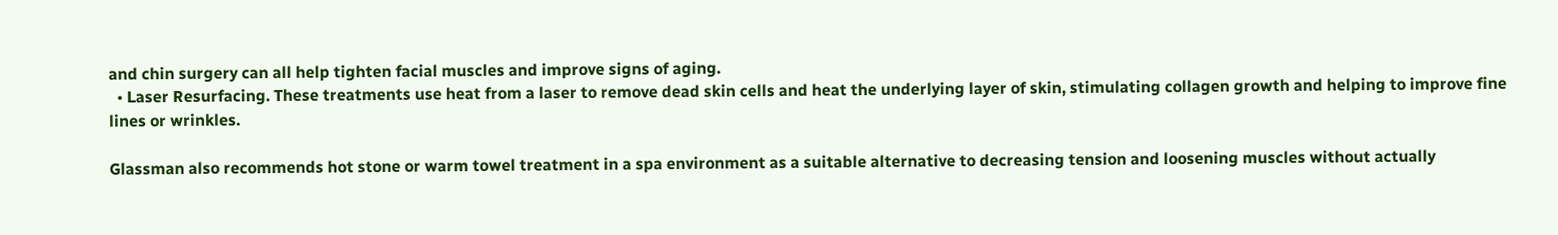and chin surgery can all help tighten facial muscles and improve signs of aging.
  • Laser Resurfacing. These treatments use heat from a laser to remove dead skin cells and heat the underlying layer of skin, stimulating collagen growth and helping to improve fine lines or wrinkles.

Glassman also recommends hot stone or warm towel treatment in a spa environment as a suitable alternative to decreasing tension and loosening muscles without actually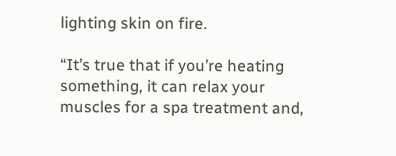lighting skin on fire.

“It’s true that if you’re heating something, it can relax your muscles for a spa treatment and,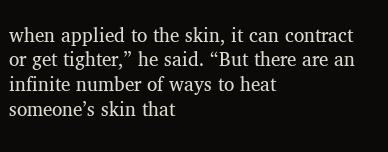when applied to the skin, it can contract or get tighter,” he said. “But there are an infinite number of ways to heat someone’s skin that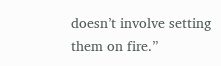doesn’t involve setting them on fire.”